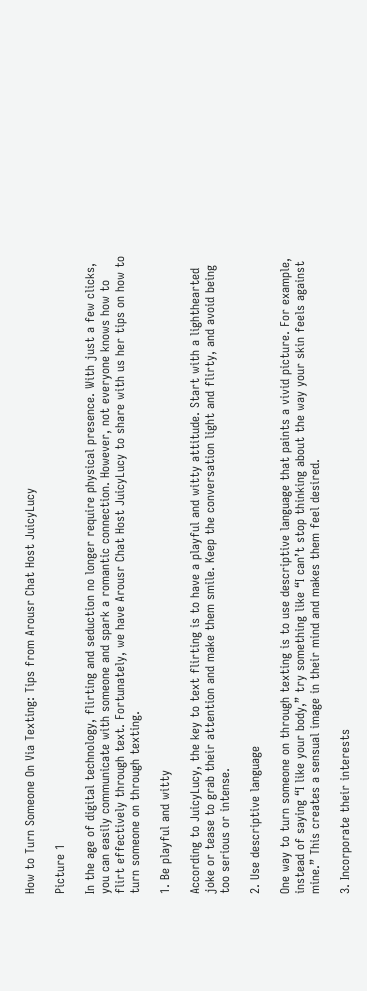How to Turn Someone On Via Texting: Tips from Arousr Chat Host JuicyLucy

Picture 1

In the age of digital technology, flirting and seduction no longer require physical presence. With just a few clicks, you can easily communicate with someone and spark a romantic connection. However, not everyone knows how to flirt effectively through text. Fortunately, we have Arousr Chat Host JuicyLucy to share with us her tips on how to turn someone on through texting.

1. Be playful and witty

According to JuicyLucy, the key to text flirting is to have a playful and witty attitude. Start with a lighthearted joke or tease to grab their attention and make them smile. Keep the conversation light and flirty, and avoid being too serious or intense.

2. Use descriptive language

One way to turn someone on through texting is to use descriptive language that paints a vivid picture. For example, instead of saying “I like your body,” try something like “I can’t stop thinking about the way your skin feels against mine.” This creates a sensual image in their mind and makes them feel desired.

3. Incorporate their interests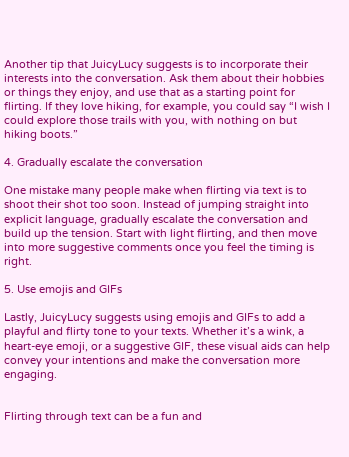Another tip that JuicyLucy suggests is to incorporate their interests into the conversation. Ask them about their hobbies or things they enjoy, and use that as a starting point for flirting. If they love hiking, for example, you could say “I wish I could explore those trails with you, with nothing on but hiking boots.”

4. Gradually escalate the conversation

One mistake many people make when flirting via text is to shoot their shot too soon. Instead of jumping straight into explicit language, gradually escalate the conversation and build up the tension. Start with light flirting, and then move into more suggestive comments once you feel the timing is right.

5. Use emojis and GIFs

Lastly, JuicyLucy suggests using emojis and GIFs to add a playful and flirty tone to your texts. Whether it’s a wink, a heart-eye emoji, or a suggestive GIF, these visual aids can help convey your intentions and make the conversation more engaging.


Flirting through text can be a fun and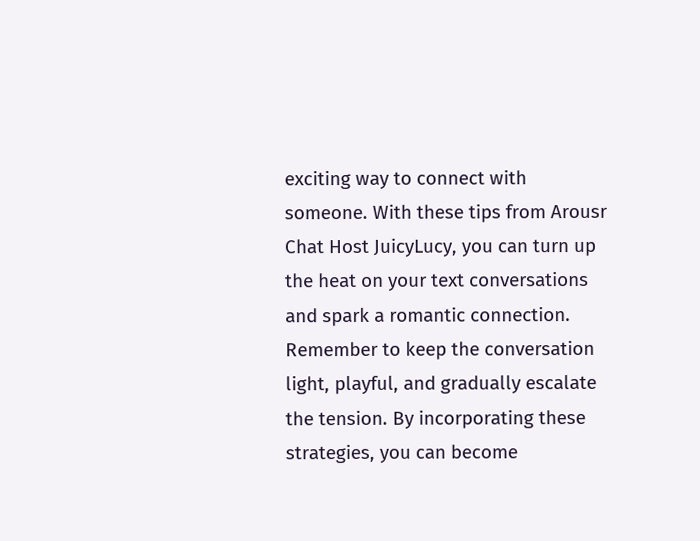exciting way to connect with someone. With these tips from Arousr Chat Host JuicyLucy, you can turn up the heat on your text conversations and spark a romantic connection. Remember to keep the conversation light, playful, and gradually escalate the tension. By incorporating these strategies, you can become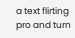a text flirting pro and turn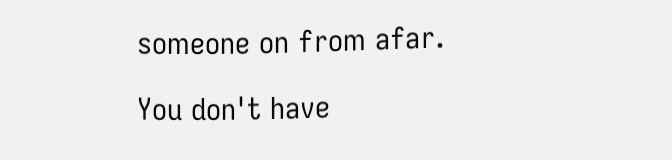someone on from afar.

You don't have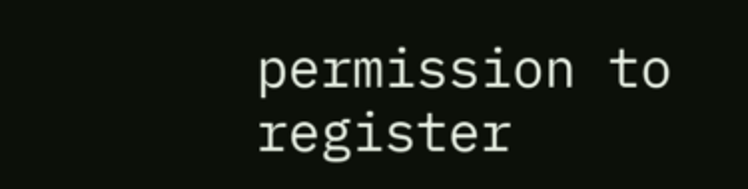permission to register